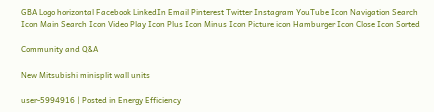GBA Logo horizontal Facebook LinkedIn Email Pinterest Twitter Instagram YouTube Icon Navigation Search Icon Main Search Icon Video Play Icon Plus Icon Minus Icon Picture icon Hamburger Icon Close Icon Sorted

Community and Q&A

New Mitsubishi minisplit wall units

user-5994916 | Posted in Energy Efficiency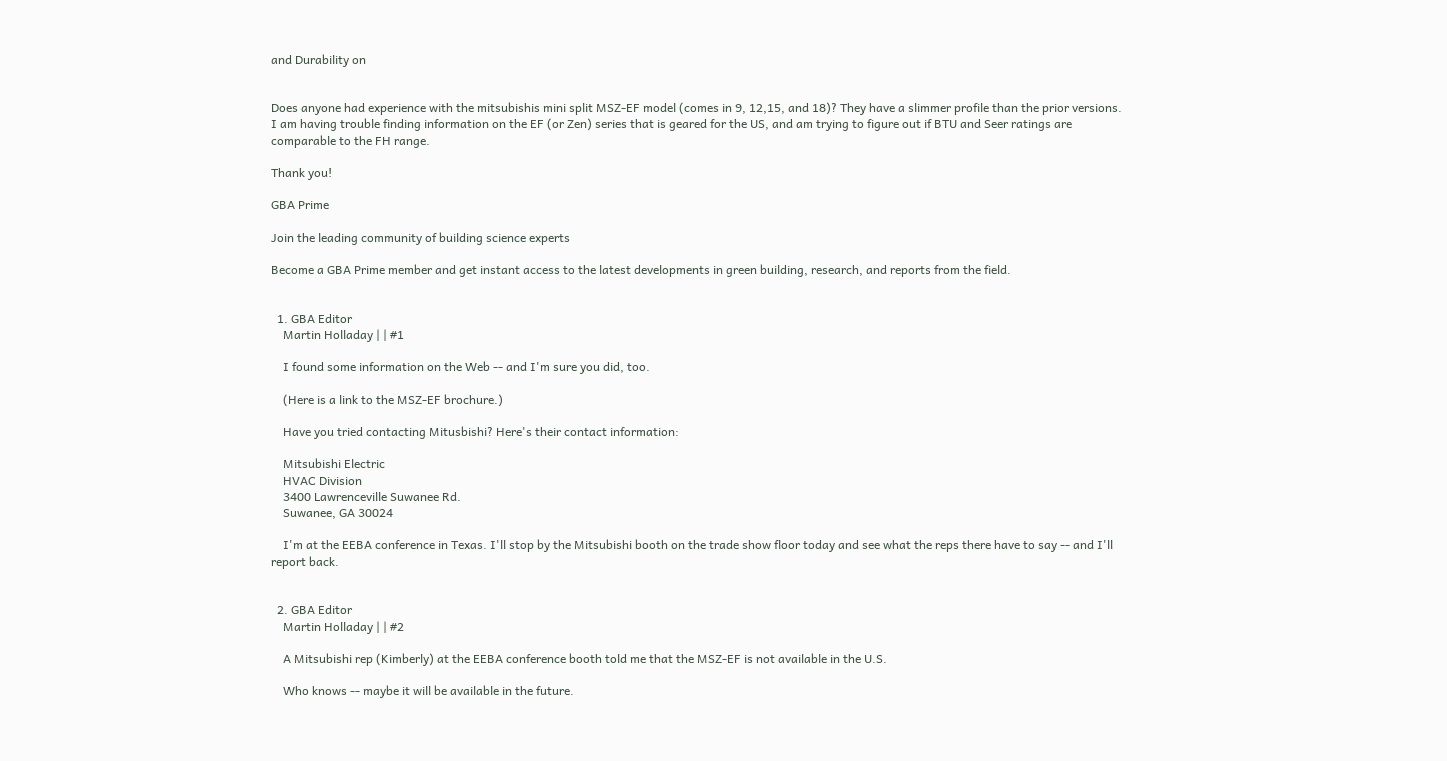and Durability on


Does anyone had experience with the mitsubishis mini split MSZ-EF model (comes in 9, 12,15, and 18)? They have a slimmer profile than the prior versions. I am having trouble finding information on the EF (or Zen) series that is geared for the US, and am trying to figure out if BTU and Seer ratings are comparable to the FH range.

Thank you!

GBA Prime

Join the leading community of building science experts

Become a GBA Prime member and get instant access to the latest developments in green building, research, and reports from the field.


  1. GBA Editor
    Martin Holladay | | #1

    I found some information on the Web -- and I'm sure you did, too.

    (Here is a link to the MSZ-EF brochure.)

    Have you tried contacting Mitusbishi? Here's their contact information:

    Mitsubishi Electric
    HVAC Division
    3400 Lawrenceville Suwanee Rd.
    Suwanee, GA 30024

    I'm at the EEBA conference in Texas. I'll stop by the Mitsubishi booth on the trade show floor today and see what the reps there have to say -- and I'll report back.


  2. GBA Editor
    Martin Holladay | | #2

    A Mitsubishi rep (Kimberly) at the EEBA conference booth told me that the MSZ-EF is not available in the U.S.

    Who knows -- maybe it will be available in the future.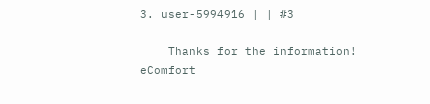3. user-5994916 | | #3

    Thanks for the information! eComfort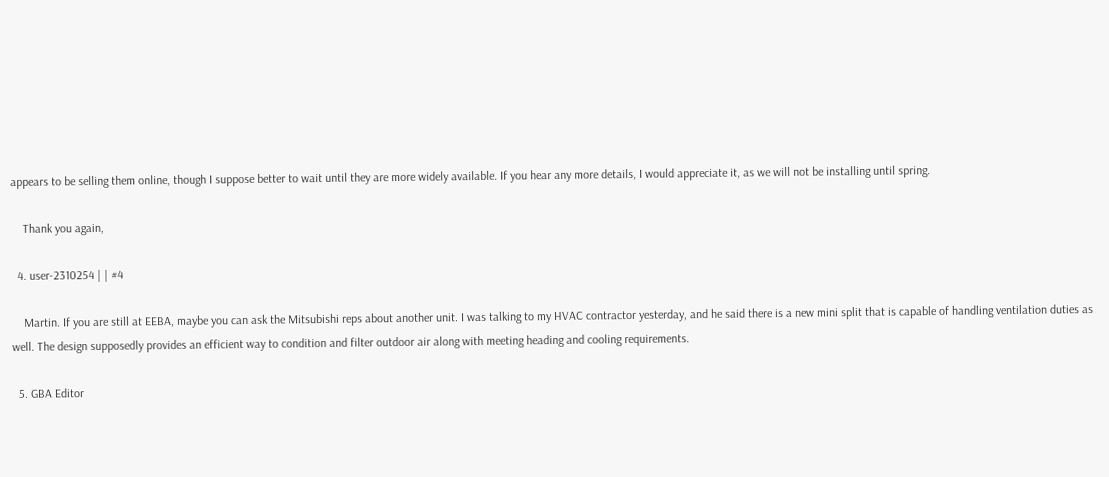appears to be selling them online, though I suppose better to wait until they are more widely available. If you hear any more details, I would appreciate it, as we will not be installing until spring.

    Thank you again,

  4. user-2310254 | | #4

    Martin. If you are still at EEBA, maybe you can ask the Mitsubishi reps about another unit. I was talking to my HVAC contractor yesterday, and he said there is a new mini split that is capable of handling ventilation duties as well. The design supposedly provides an efficient way to condition and filter outdoor air along with meeting heading and cooling requirements.

  5. GBA Editor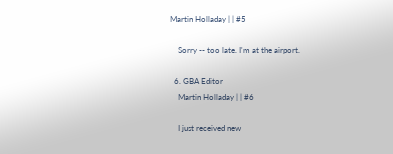Martin Holladay | | #5

    Sorry -- too late. I'm at the airport.

  6. GBA Editor
    Martin Holladay | | #6

    I just received new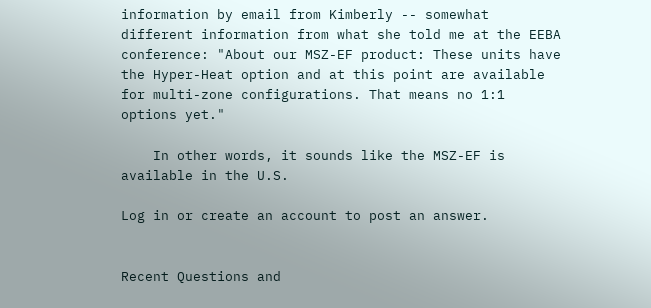information by email from Kimberly -- somewhat different information from what she told me at the EEBA conference: "About our MSZ-EF product: These units have the Hyper-Heat option and at this point are available for multi-zone configurations. That means no 1:1 options yet."

    In other words, it sounds like the MSZ-EF is available in the U.S.

Log in or create an account to post an answer.


Recent Questions and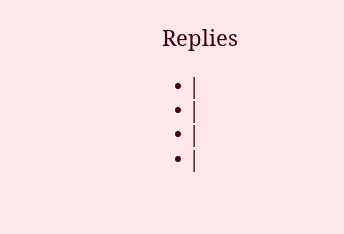Replies

  • |
  • |
  • |
  • |